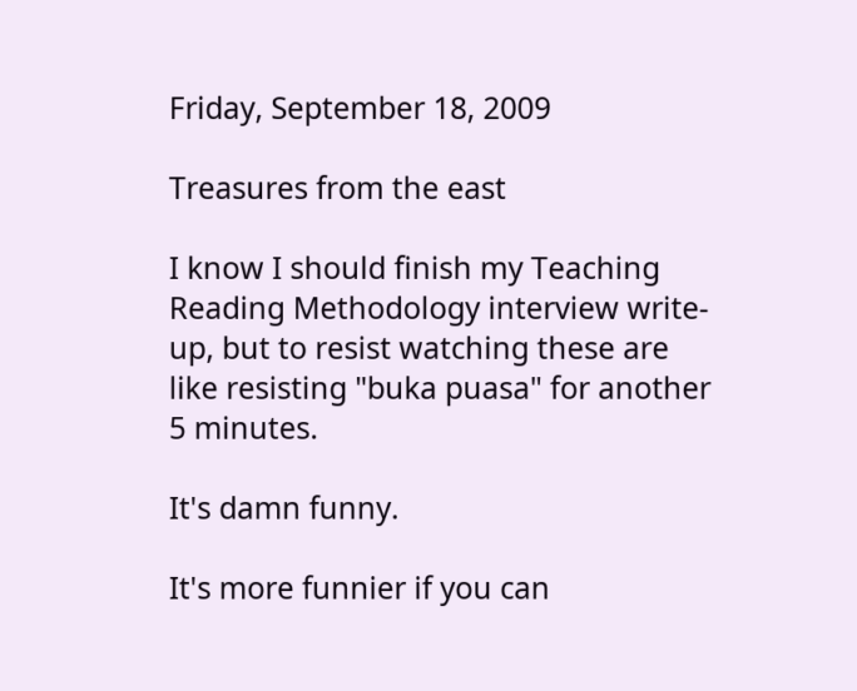Friday, September 18, 2009

Treasures from the east

I know I should finish my Teaching Reading Methodology interview write-up, but to resist watching these are like resisting "buka puasa" for another 5 minutes.

It's damn funny.

It's more funnier if you can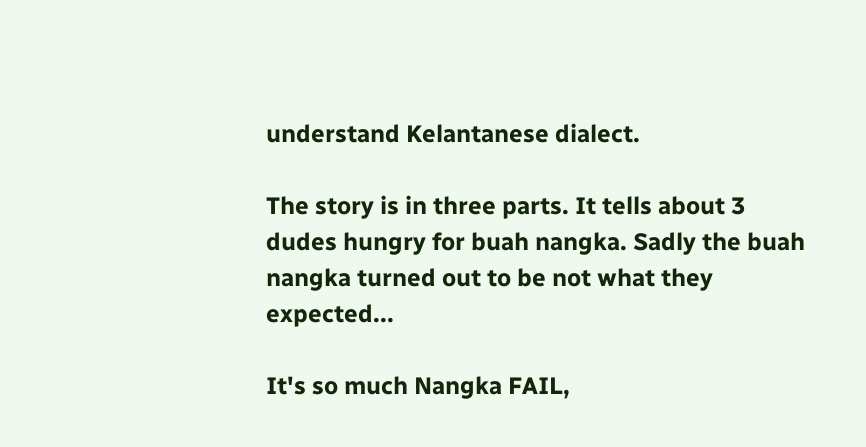understand Kelantanese dialect.

The story is in three parts. It tells about 3 dudes hungry for buah nangka. Sadly the buah nangka turned out to be not what they expected...

It's so much Nangka FAIL,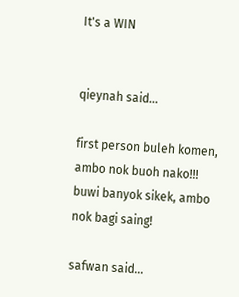It's a WIN


qieynah said...

first person buleh komen, ambo nok buoh nako!!! buwi banyok sikek, ambo nok bagi saing!

safwan said...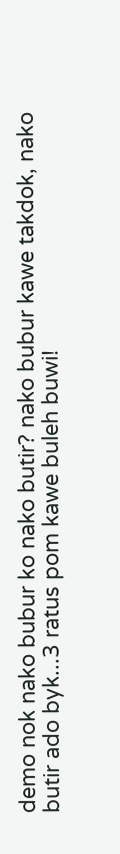demo nok nako bubur ko nako butir? nako bubur kawe takdok, nako butir ado byk...3 ratus pom kawe buleh buwi!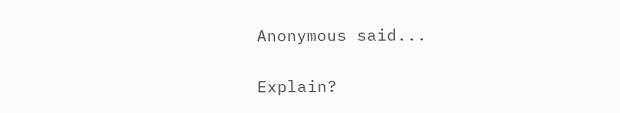Anonymous said...

Explain?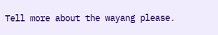Tell more about the wayang please.